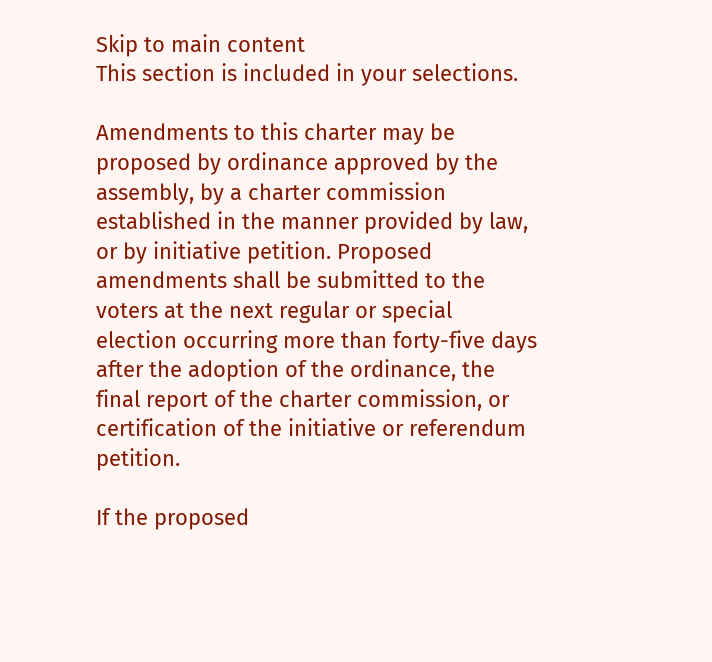Skip to main content
This section is included in your selections.

Amendments to this charter may be proposed by ordinance approved by the assembly, by a charter commission established in the manner provided by law, or by initiative petition. Proposed amendments shall be submitted to the voters at the next regular or special election occurring more than forty-five days after the adoption of the ordinance, the final report of the charter commission, or certification of the initiative or referendum petition.

If the proposed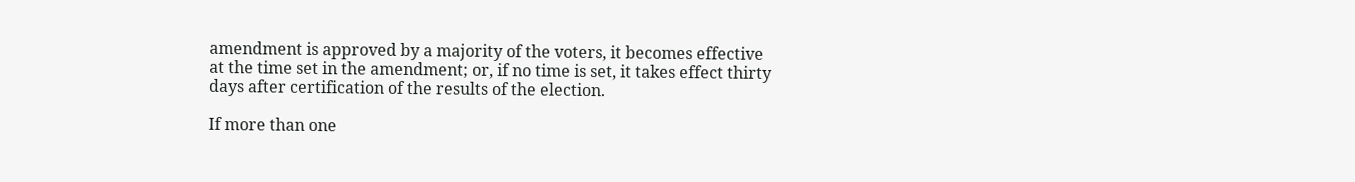amendment is approved by a majority of the voters, it becomes effective at the time set in the amendment; or, if no time is set, it takes effect thirty days after certification of the results of the election.

If more than one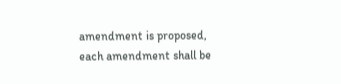amendment is proposed, each amendment shall be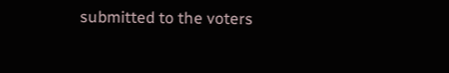submitted to the voters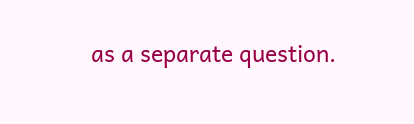as a separate question.